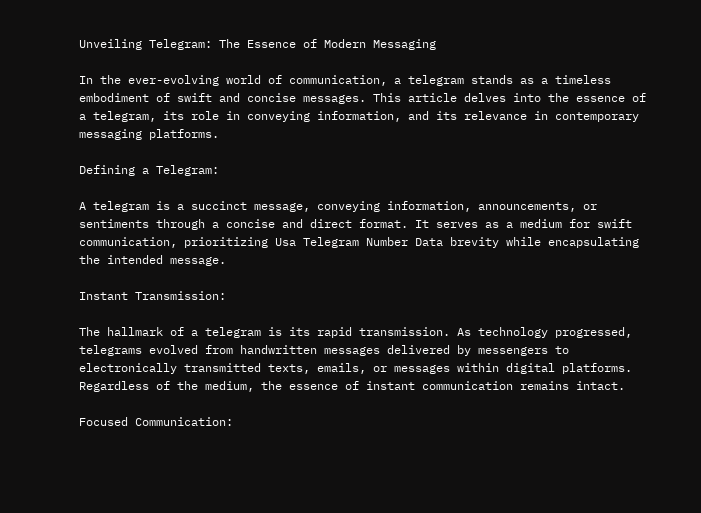Unveiling Telegram: The Essence of Modern Messaging

In the ever-evolving world of communication, a telegram stands as a timeless embodiment of swift and concise messages. This article delves into the essence of a telegram, its role in conveying information, and its relevance in contemporary messaging platforms.

Defining a Telegram:

A telegram is a succinct message, conveying information, announcements, or sentiments through a concise and direct format. It serves as a medium for swift communication, prioritizing Usa Telegram Number Data brevity while encapsulating the intended message.

Instant Transmission:

The hallmark of a telegram is its rapid transmission. As technology progressed, telegrams evolved from handwritten messages delivered by messengers to electronically transmitted texts, emails, or messages within digital platforms. Regardless of the medium, the essence of instant communication remains intact.

Focused Communication: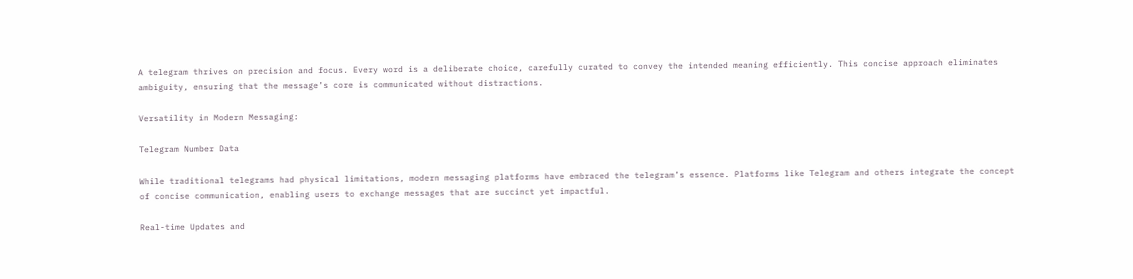A telegram thrives on precision and focus. Every word is a deliberate choice, carefully curated to convey the intended meaning efficiently. This concise approach eliminates ambiguity, ensuring that the message’s core is communicated without distractions.

Versatility in Modern Messaging:

Telegram Number Data

While traditional telegrams had physical limitations, modern messaging platforms have embraced the telegram’s essence. Platforms like Telegram and others integrate the concept of concise communication, enabling users to exchange messages that are succinct yet impactful.

Real-time Updates and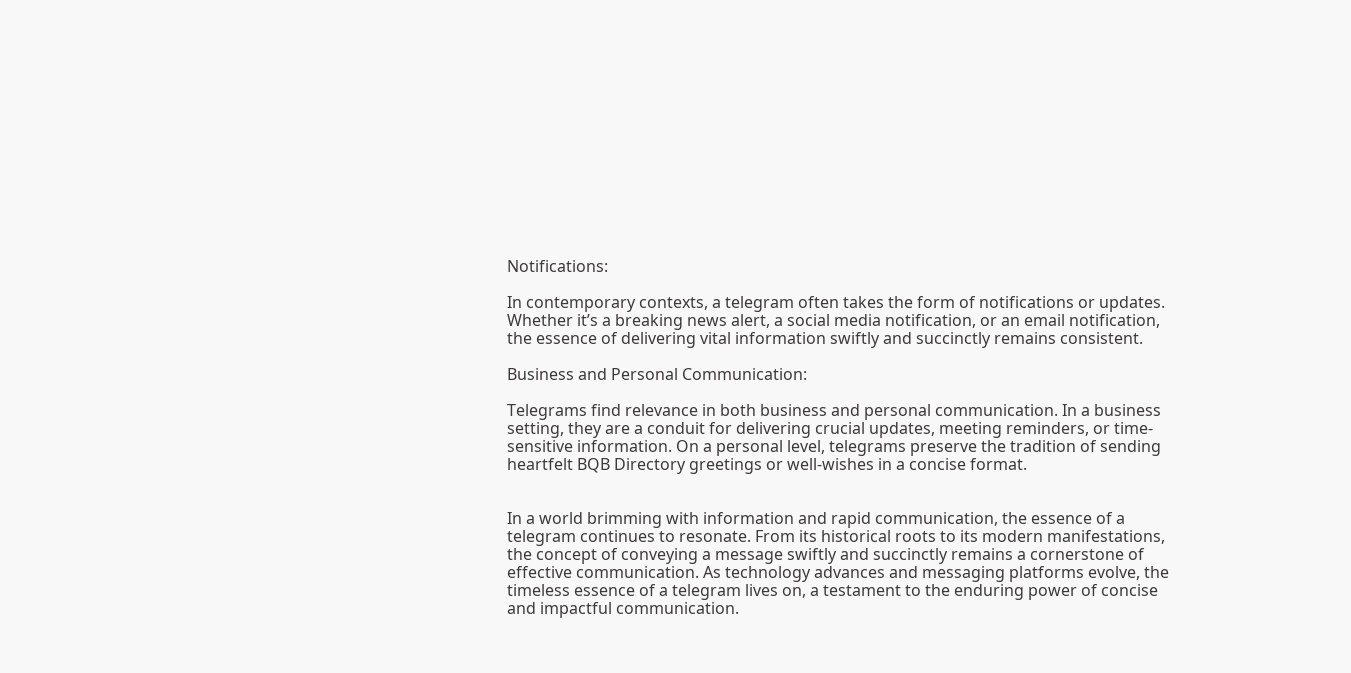Notifications:

In contemporary contexts, a telegram often takes the form of notifications or updates. Whether it’s a breaking news alert, a social media notification, or an email notification, the essence of delivering vital information swiftly and succinctly remains consistent.

Business and Personal Communication:

Telegrams find relevance in both business and personal communication. In a business setting, they are a conduit for delivering crucial updates, meeting reminders, or time-sensitive information. On a personal level, telegrams preserve the tradition of sending heartfelt BQB Directory greetings or well-wishes in a concise format.


In a world brimming with information and rapid communication, the essence of a telegram continues to resonate. From its historical roots to its modern manifestations, the concept of conveying a message swiftly and succinctly remains a cornerstone of effective communication. As technology advances and messaging platforms evolve, the timeless essence of a telegram lives on, a testament to the enduring power of concise and impactful communication.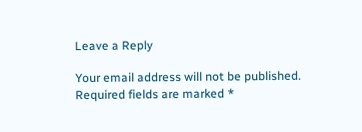Leave a Reply

Your email address will not be published. Required fields are marked *